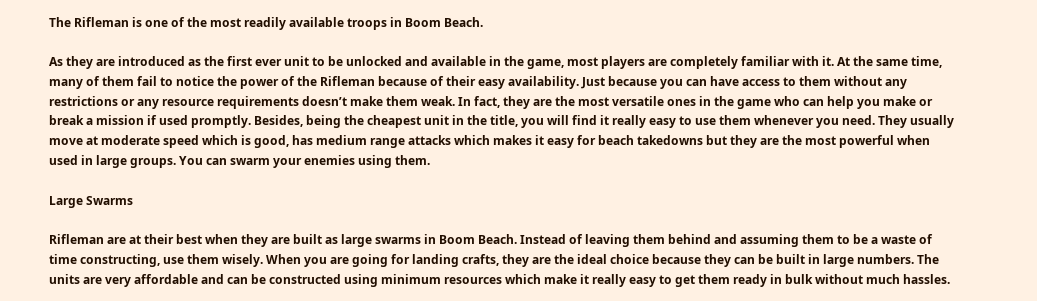The Rifleman is one of the most readily available troops in Boom Beach.

As they are introduced as the first ever unit to be unlocked and available in the game, most players are completely familiar with it. At the same time, many of them fail to notice the power of the Rifleman because of their easy availability. Just because you can have access to them without any restrictions or any resource requirements doesn’t make them weak. In fact, they are the most versatile ones in the game who can help you make or break a mission if used promptly. Besides, being the cheapest unit in the title, you will find it really easy to use them whenever you need. They usually move at moderate speed which is good, has medium range attacks which makes it easy for beach takedowns but they are the most powerful when used in large groups. You can swarm your enemies using them.

Large Swarms

Rifleman are at their best when they are built as large swarms in Boom Beach. Instead of leaving them behind and assuming them to be a waste of time constructing, use them wisely. When you are going for landing crafts, they are the ideal choice because they can be built in large numbers. The units are very affordable and can be constructed using minimum resources which make it really easy to get them ready in bulk without much hassles.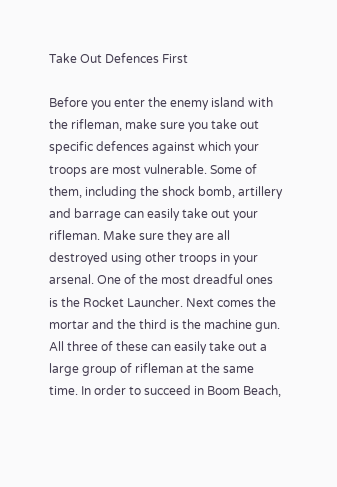Take Out Defences First

Before you enter the enemy island with the rifleman, make sure you take out specific defences against which your troops are most vulnerable. Some of them, including the shock bomb, artillery and barrage can easily take out your rifleman. Make sure they are all destroyed using other troops in your arsenal. One of the most dreadful ones is the Rocket Launcher. Next comes the mortar and the third is the machine gun. All three of these can easily take out a large group of rifleman at the same time. In order to succeed in Boom Beach,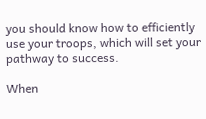you should know how to efficiently use your troops, which will set your pathway to success.

When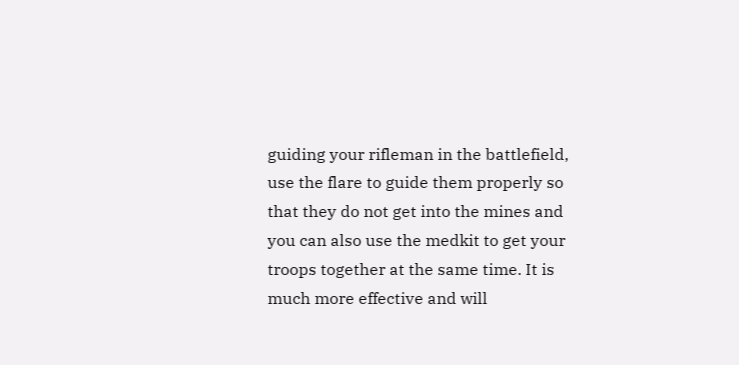guiding your rifleman in the battlefield, use the flare to guide them properly so that they do not get into the mines and you can also use the medkit to get your troops together at the same time. It is much more effective and will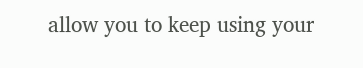allow you to keep using your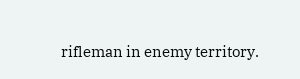rifleman in enemy territory.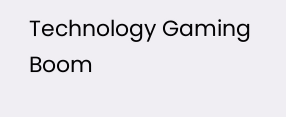Technology Gaming Boom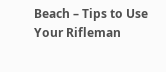Beach – Tips to Use Your Rifleman